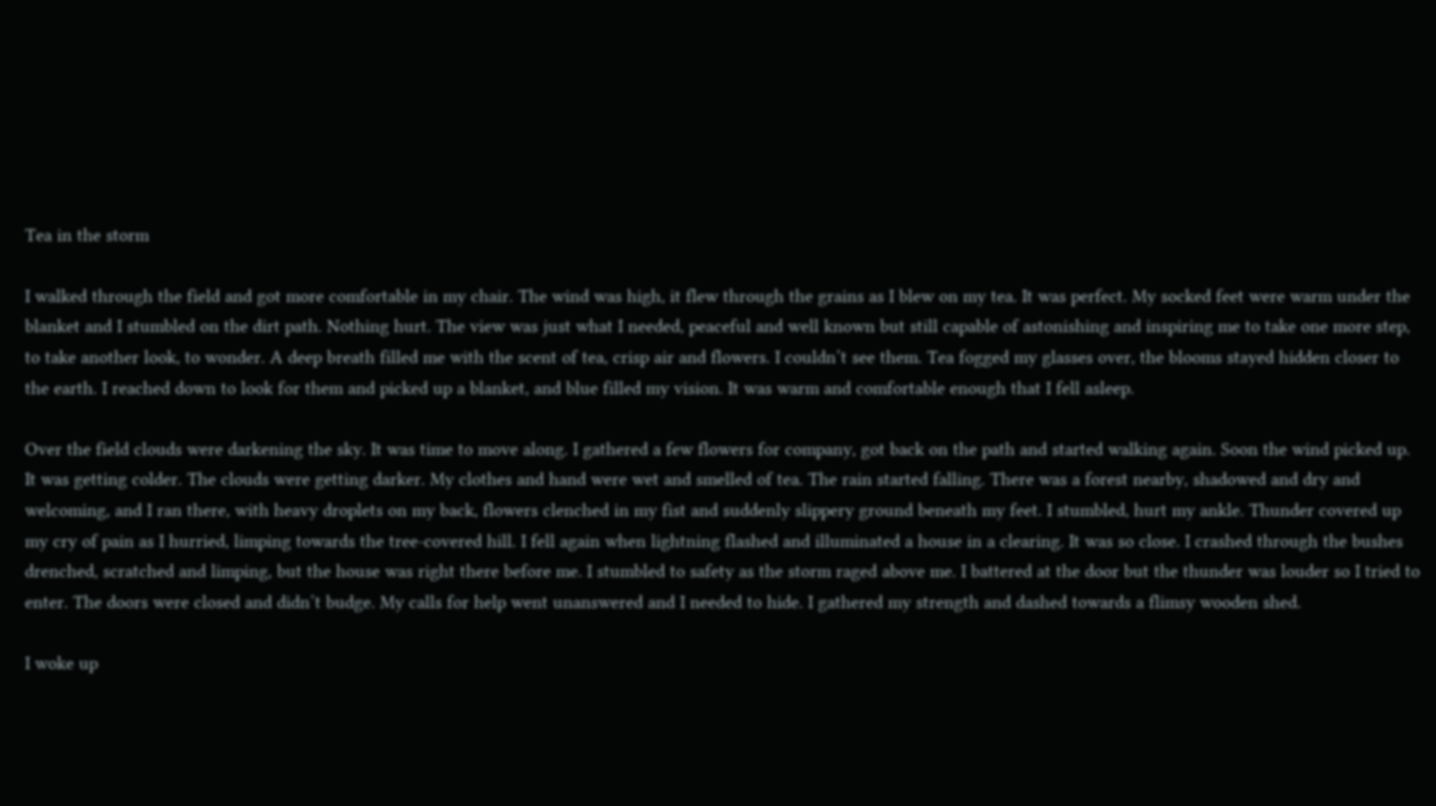Tea in the storm

I walked through the field and got more comfortable in my chair. The wind was high, it flew through the grains as I blew on my tea. It was perfect. My socked feet were warm under the blanket and I stumbled on the dirt path. Nothing hurt. The view was just what I needed, peaceful and well known but still capable of astonishing and inspiring me to take one more step, to take another look, to wonder. A deep breath filled me with the scent of tea, crisp air and flowers. I couldn’t see them. Tea fogged my glasses over, the blooms stayed hidden closer to the earth. I reached down to look for them and picked up a blanket, and blue filled my vision. It was warm and comfortable enough that I fell asleep.

Over the field clouds were darkening the sky. It was time to move along. I gathered a few flowers for company, got back on the path and started walking again. Soon the wind picked up. It was getting colder. The clouds were getting darker. My clothes and hand were wet and smelled of tea. The rain started falling. There was a forest nearby, shadowed and dry and welcoming, and I ran there, with heavy droplets on my back, flowers clenched in my fist and suddenly slippery ground beneath my feet. I stumbled, hurt my ankle. Thunder covered up my cry of pain as I hurried, limping towards the tree-covered hill. I fell again when lightning flashed and illuminated a house in a clearing. It was so close. I crashed through the bushes drenched, scratched and limping, but the house was right there before me. I stumbled to safety as the storm raged above me. I battered at the door but the thunder was louder so I tried to enter. The doors were closed and didn’t budge. My calls for help went unanswered and I needed to hide. I gathered my strength and dashed towards a flimsy wooden shed.

I woke up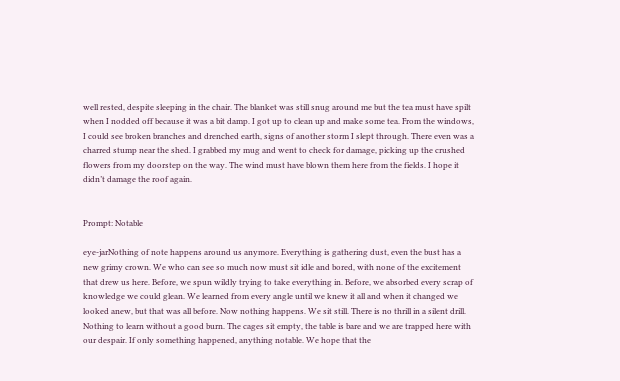well rested, despite sleeping in the chair. The blanket was still snug around me but the tea must have spilt when I nodded off because it was a bit damp. I got up to clean up and make some tea. From the windows, I could see broken branches and drenched earth, signs of another storm I slept through. There even was a charred stump near the shed. I grabbed my mug and went to check for damage, picking up the crushed flowers from my doorstep on the way. The wind must have blown them here from the fields. I hope it didn’t damage the roof again.


Prompt: Notable

eye-jarNothing of note happens around us anymore. Everything is gathering dust, even the bust has a new grimy crown. We who can see so much now must sit idle and bored, with none of the excitement that drew us here. Before, we spun wildly trying to take everything in. Before, we absorbed every scrap of knowledge we could glean. We learned from every angle until we knew it all and when it changed we looked anew, but that was all before. Now nothing happens. We sit still. There is no thrill in a silent drill. Nothing to learn without a good burn. The cages sit empty, the table is bare and we are trapped here with our despair. If only something happened, anything notable. We hope that the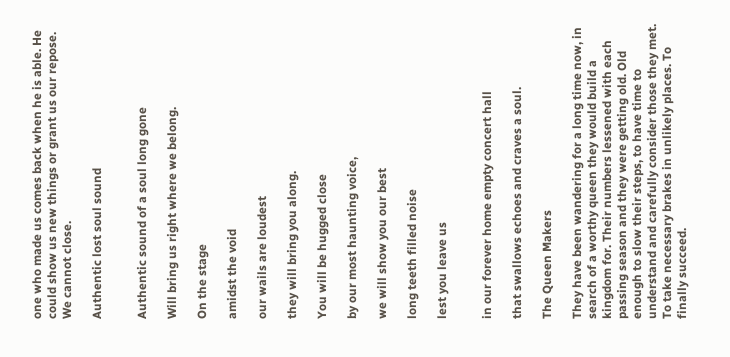one who made us comes back when he is able. He could show us new things or grant us our repose. We cannot close.

Authentic lost soul sound


Authentic sound of a soul long gone

Will bring us right where we belong.

On the stage

amidst the void

our wails are loudest

they will bring you along.

You will be hugged close

by our most haunting voice,

we will show you our best

long teeth filled noise

lest you leave us


in our forever home empty concert hall

that swallows echoes and craves a soul.

The Queen Makers

They have been wandering for a long time now, in search of a worthy queen they would build a kingdom for. Their numbers lessened with each passing season and they were getting old. Old enough to slow their steps, to have time to understand and carefully consider those they met. To take necessary brakes in unlikely places. To finally succeed.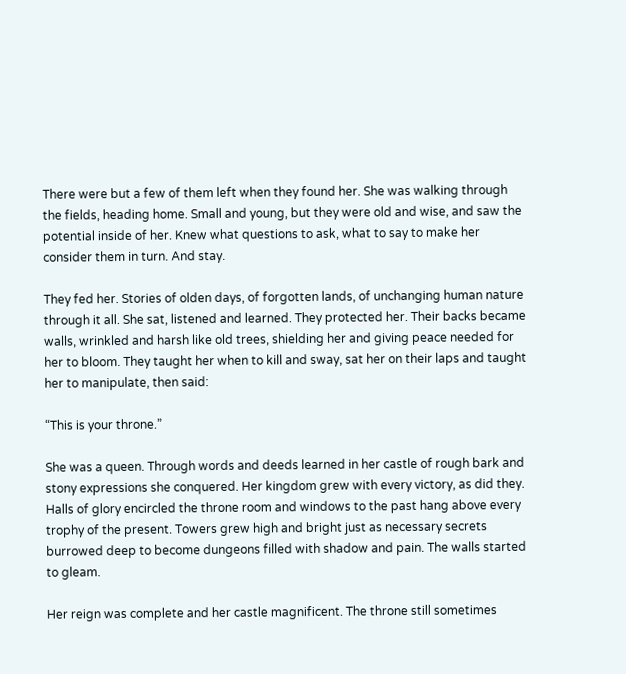There were but a few of them left when they found her. She was walking through the fields, heading home. Small and young, but they were old and wise, and saw the potential inside of her. Knew what questions to ask, what to say to make her consider them in turn. And stay.

They fed her. Stories of olden days, of forgotten lands, of unchanging human nature through it all. She sat, listened and learned. They protected her. Their backs became walls, wrinkled and harsh like old trees, shielding her and giving peace needed for her to bloom. They taught her when to kill and sway, sat her on their laps and taught her to manipulate, then said:

“This is your throne.”

She was a queen. Through words and deeds learned in her castle of rough bark and stony expressions she conquered. Her kingdom grew with every victory, as did they. Halls of glory encircled the throne room and windows to the past hang above every trophy of the present. Towers grew high and bright just as necessary secrets burrowed deep to become dungeons filled with shadow and pain. The walls started to gleam.

Her reign was complete and her castle magnificent. The throne still sometimes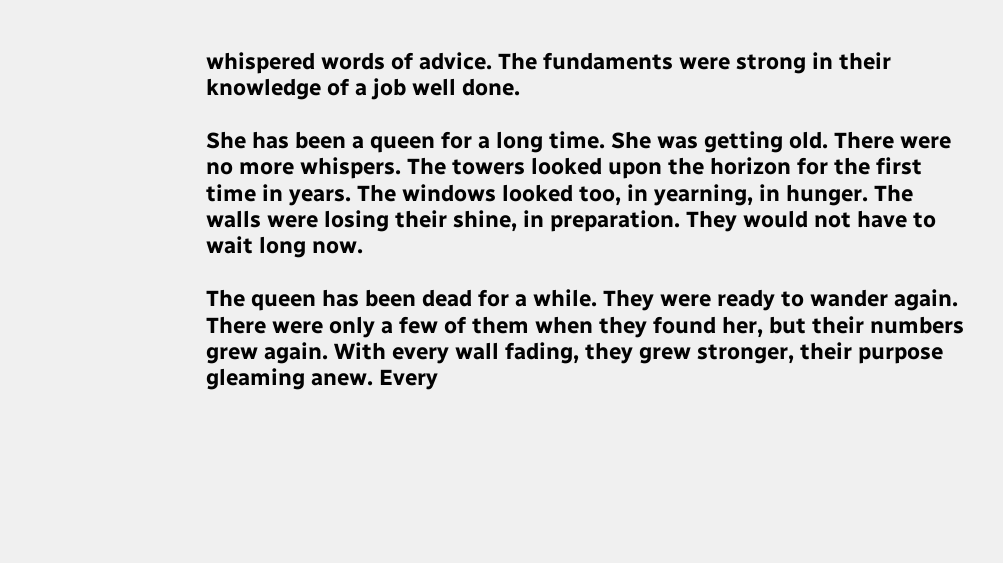whispered words of advice. The fundaments were strong in their knowledge of a job well done.

She has been a queen for a long time. She was getting old. There were no more whispers. The towers looked upon the horizon for the first time in years. The windows looked too, in yearning, in hunger. The walls were losing their shine, in preparation. They would not have to wait long now.

The queen has been dead for a while. They were ready to wander again. There were only a few of them when they found her, but their numbers grew again. With every wall fading, they grew stronger, their purpose gleaming anew. Every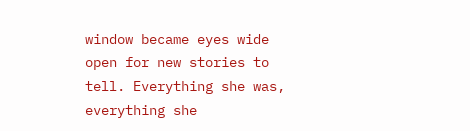window became eyes wide open for new stories to tell. Everything she was, everything she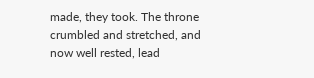made, they took. The throne crumbled and stretched, and now well rested, lead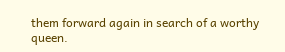them forward again in search of a worthy queen.